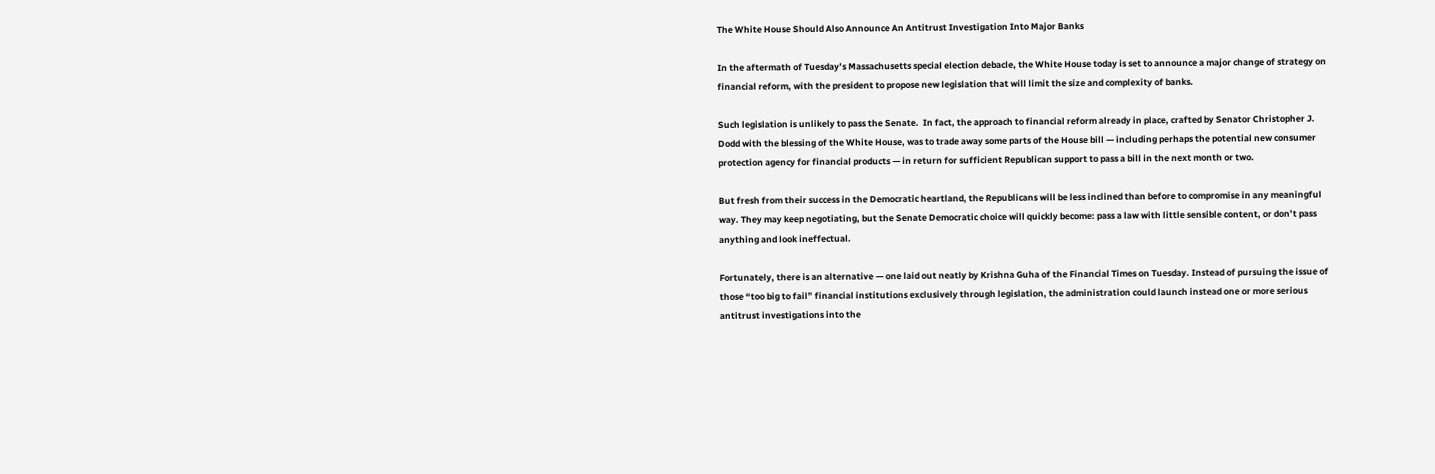The White House Should Also Announce An Antitrust Investigation Into Major Banks

In the aftermath of Tuesday’s Massachusetts special election debacle, the White House today is set to announce a major change of strategy on financial reform, with the president to propose new legislation that will limit the size and complexity of banks.

Such legislation is unlikely to pass the Senate.  In fact, the approach to financial reform already in place, crafted by Senator Christopher J. Dodd with the blessing of the White House, was to trade away some parts of the House bill — including perhaps the potential new consumer protection agency for financial products — in return for sufficient Republican support to pass a bill in the next month or two.

But fresh from their success in the Democratic heartland, the Republicans will be less inclined than before to compromise in any meaningful way. They may keep negotiating, but the Senate Democratic choice will quickly become: pass a law with little sensible content, or don’t pass anything and look ineffectual.

Fortunately, there is an alternative — one laid out neatly by Krishna Guha of the Financial Times on Tuesday. Instead of pursuing the issue of those “too big to fail” financial institutions exclusively through legislation, the administration could launch instead one or more serious antitrust investigations into the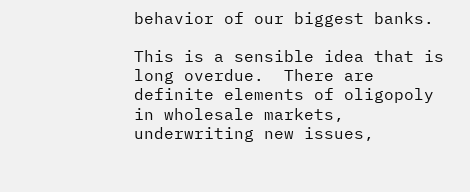behavior of our biggest banks.

This is a sensible idea that is long overdue.  There are definite elements of oligopoly in wholesale markets, underwriting new issues,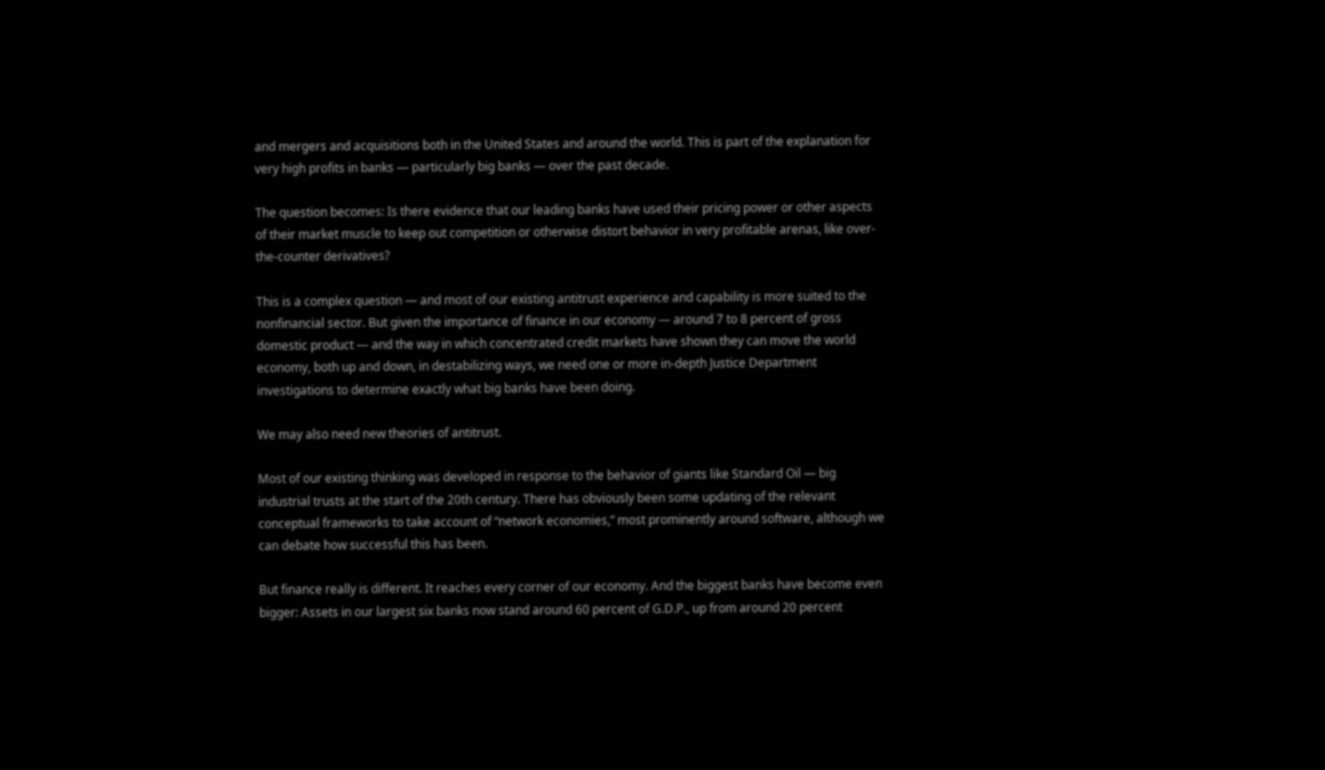and mergers and acquisitions both in the United States and around the world. This is part of the explanation for very high profits in banks — particularly big banks — over the past decade.

The question becomes: Is there evidence that our leading banks have used their pricing power or other aspects of their market muscle to keep out competition or otherwise distort behavior in very profitable arenas, like over-the-counter derivatives?

This is a complex question — and most of our existing antitrust experience and capability is more suited to the nonfinancial sector. But given the importance of finance in our economy — around 7 to 8 percent of gross domestic product — and the way in which concentrated credit markets have shown they can move the world economy, both up and down, in destabilizing ways, we need one or more in-depth Justice Department investigations to determine exactly what big banks have been doing.

We may also need new theories of antitrust.

Most of our existing thinking was developed in response to the behavior of giants like Standard Oil — big industrial trusts at the start of the 20th century. There has obviously been some updating of the relevant conceptual frameworks to take account of “network economies,” most prominently around software, although we can debate how successful this has been.

But finance really is different. It reaches every corner of our economy. And the biggest banks have become even bigger: Assets in our largest six banks now stand around 60 percent of G.D.P., up from around 20 percent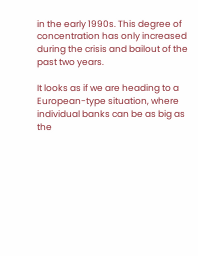in the early 1990s. This degree of concentration has only increased during the crisis and bailout of the past two years.

It looks as if we are heading to a European-type situation, where individual banks can be as big as the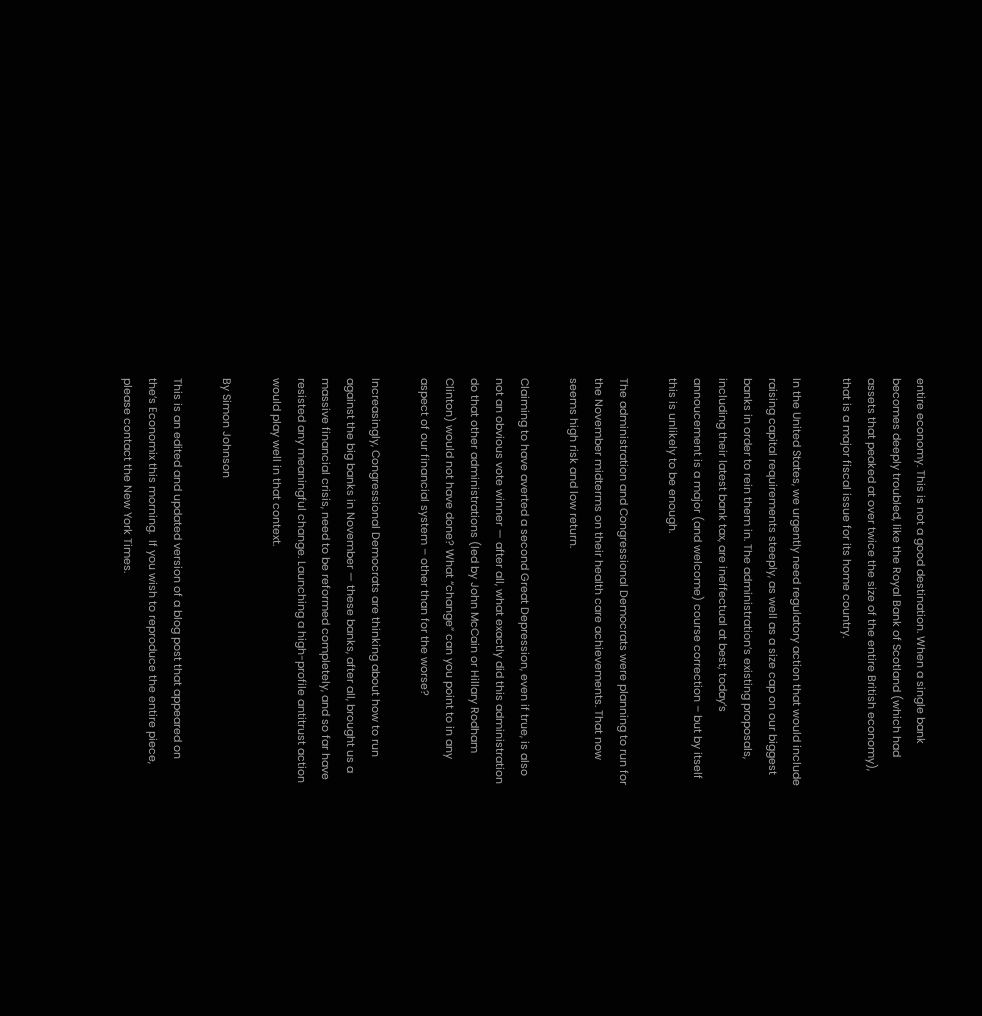entire economy. This is not a good destination. When a single bank becomes deeply troubled, like the Royal Bank of Scotland (which had assets that peaked at over twice the size of the entire British economy), that is a major fiscal issue for its home country.

In the United States, we urgently need regulatory action that would include raising capital requirements steeply, as well as a size cap on our biggest banks in order to rein them in. The administration’s existing proposals, including their latest bank tax, are ineffectual at best; today’s annoucement is a major (and welcome) course correction – but by itself this is unlikely to be enough.

The administration and Congressional Democrats were planning to run for the November midterms on their health care achievements. That now seems high risk and low return.

Claiming to have averted a second Great Depression, even if true, is also not an obvious vote winner — after all, what exactly did this administration do that other administrations (led by John McCain or Hillary Rodham Clinton) would not have done? What “change” can you point to in any aspect of our financial system – other than for the worse?

Increasingly, Congressional Democrats are thinking about how to run against the big banks in November — these banks, after all, brought us a massive financial crisis, need to be reformed completely, and so far have resisted any meaningful change. Launching a high-profile antitrust action would play well in that context.

By Simon Johnson

This is an edited and updated version of a blog post that appeared on the’s Economix this morning.  If you wish to reproduce the entire piece, please contact the New York Times.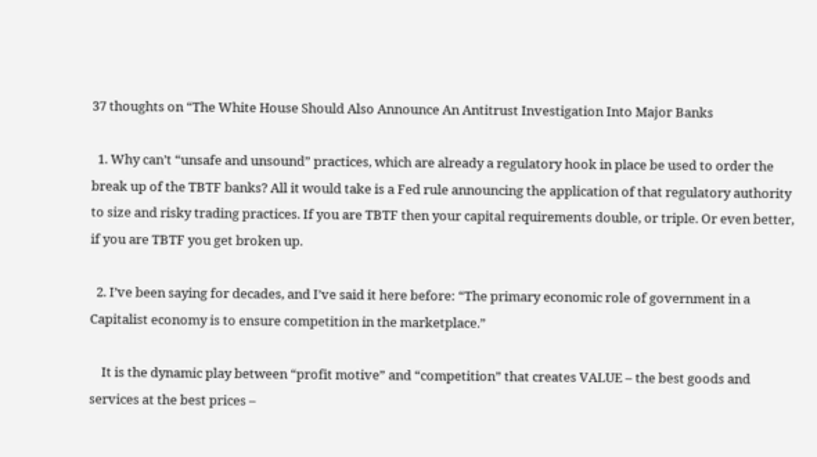37 thoughts on “The White House Should Also Announce An Antitrust Investigation Into Major Banks

  1. Why can’t “unsafe and unsound” practices, which are already a regulatory hook in place be used to order the break up of the TBTF banks? All it would take is a Fed rule announcing the application of that regulatory authority to size and risky trading practices. If you are TBTF then your capital requirements double, or triple. Or even better, if you are TBTF you get broken up.

  2. I’ve been saying for decades, and I’ve said it here before: “The primary economic role of government in a Capitalist economy is to ensure competition in the marketplace.”

    It is the dynamic play between “profit motive” and “competition” that creates VALUE – the best goods and services at the best prices –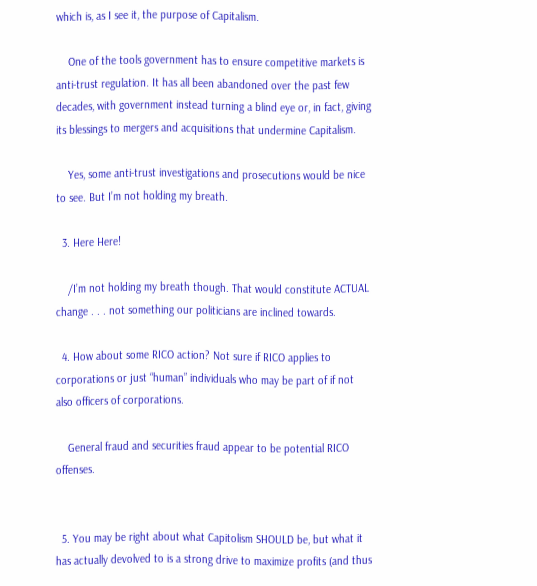which is, as I see it, the purpose of Capitalism.

    One of the tools government has to ensure competitive markets is anti-trust regulation. It has all been abandoned over the past few decades, with government instead turning a blind eye or, in fact, giving its blessings to mergers and acquisitions that undermine Capitalism.

    Yes, some anti-trust investigations and prosecutions would be nice to see. But I’m not holding my breath.

  3. Here Here!

    /I’m not holding my breath though. That would constitute ACTUAL change . . . not something our politicians are inclined towards.

  4. How about some RICO action? Not sure if RICO applies to corporations or just “human” individuals who may be part of if not also officers of corporations.

    General fraud and securities fraud appear to be potential RICO offenses.


  5. You may be right about what Capitolism SHOULD be, but what it has actually devolved to is a strong drive to maximize profits (and thus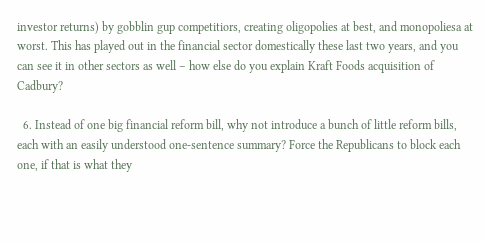investor returns) by gobblin gup competitiors, creating oligopolies at best, and monopoliesa at worst. This has played out in the financial sector domestically these last two years, and you can see it in other sectors as well – how else do you explain Kraft Foods acquisition of Cadbury?

  6. Instead of one big financial reform bill, why not introduce a bunch of little reform bills, each with an easily understood one-sentence summary? Force the Republicans to block each one, if that is what they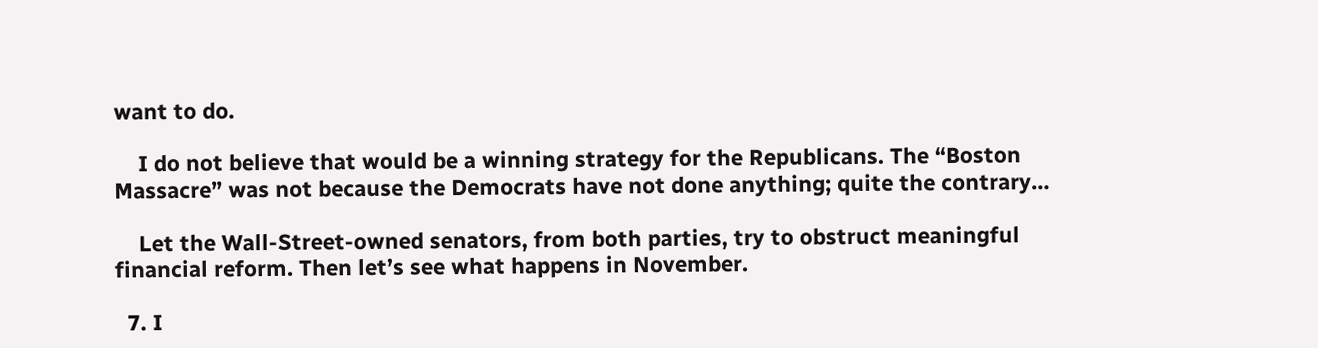want to do.

    I do not believe that would be a winning strategy for the Republicans. The “Boston Massacre” was not because the Democrats have not done anything; quite the contrary…

    Let the Wall-Street-owned senators, from both parties, try to obstruct meaningful financial reform. Then let’s see what happens in November.

  7. I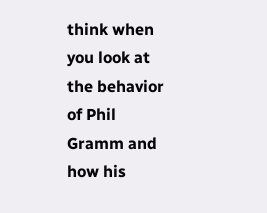think when you look at the behavior of Phil Gramm and how his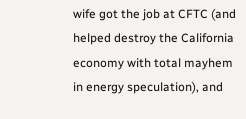wife got the job at CFTC (and helped destroy the California economy with total mayhem in energy speculation), and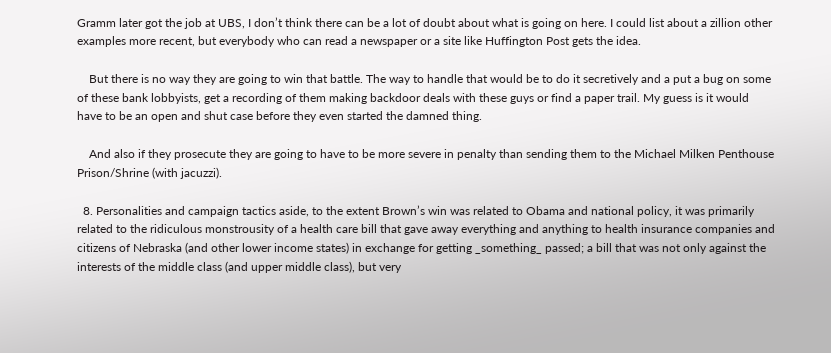Gramm later got the job at UBS, I don’t think there can be a lot of doubt about what is going on here. I could list about a zillion other examples more recent, but everybody who can read a newspaper or a site like Huffington Post gets the idea.

    But there is no way they are going to win that battle. The way to handle that would be to do it secretively and a put a bug on some of these bank lobbyists, get a recording of them making backdoor deals with these guys or find a paper trail. My guess is it would have to be an open and shut case before they even started the damned thing.

    And also if they prosecute they are going to have to be more severe in penalty than sending them to the Michael Milken Penthouse Prison/Shrine (with jacuzzi).

  8. Personalities and campaign tactics aside, to the extent Brown’s win was related to Obama and national policy, it was primarily related to the ridiculous monstrousity of a health care bill that gave away everything and anything to health insurance companies and citizens of Nebraska (and other lower income states) in exchange for getting _something_ passed; a bill that was not only against the interests of the middle class (and upper middle class), but very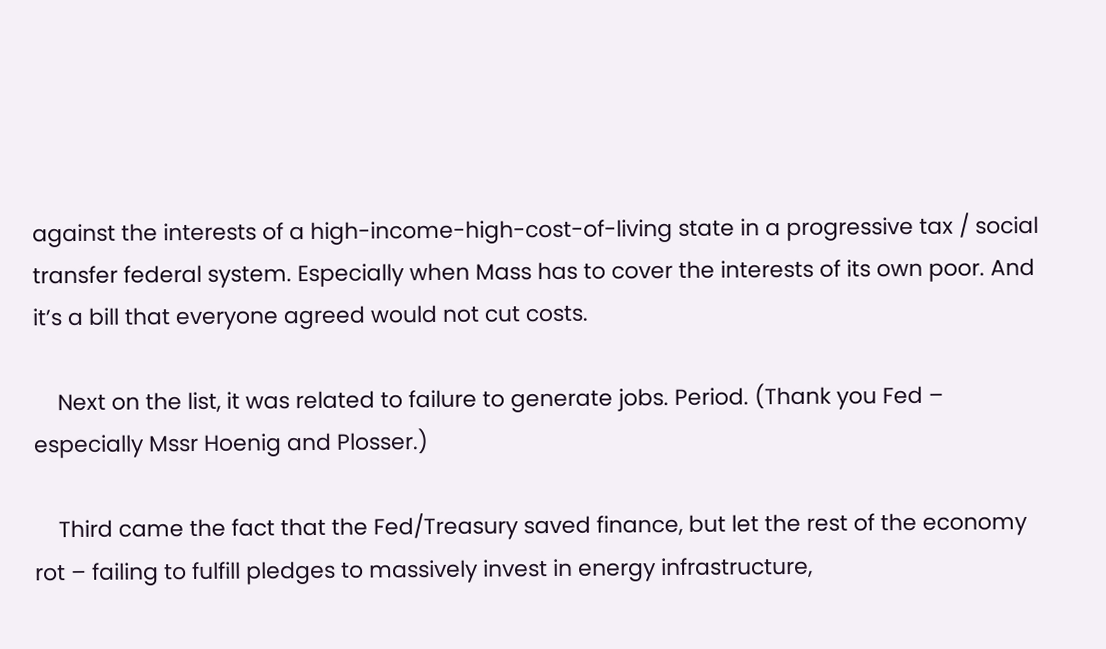against the interests of a high-income-high-cost-of-living state in a progressive tax / social transfer federal system. Especially when Mass has to cover the interests of its own poor. And it’s a bill that everyone agreed would not cut costs.

    Next on the list, it was related to failure to generate jobs. Period. (Thank you Fed – especially Mssr Hoenig and Plosser.)

    Third came the fact that the Fed/Treasury saved finance, but let the rest of the economy rot – failing to fulfill pledges to massively invest in energy infrastructure,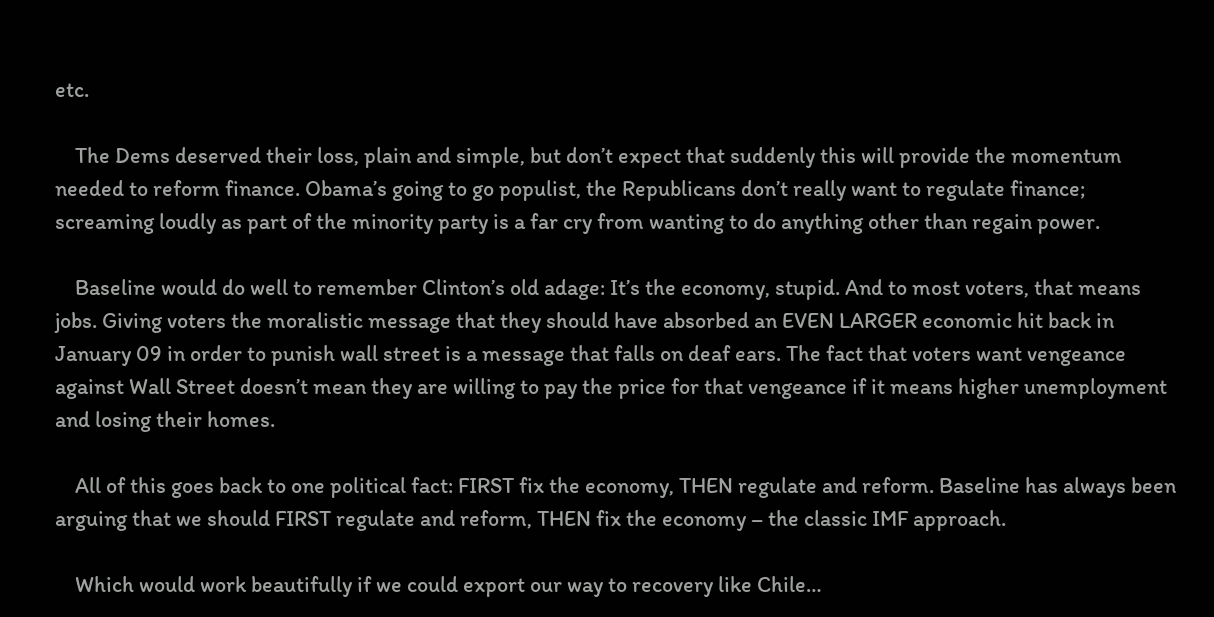etc.

    The Dems deserved their loss, plain and simple, but don’t expect that suddenly this will provide the momentum needed to reform finance. Obama’s going to go populist, the Republicans don’t really want to regulate finance; screaming loudly as part of the minority party is a far cry from wanting to do anything other than regain power.

    Baseline would do well to remember Clinton’s old adage: It’s the economy, stupid. And to most voters, that means jobs. Giving voters the moralistic message that they should have absorbed an EVEN LARGER economic hit back in January 09 in order to punish wall street is a message that falls on deaf ears. The fact that voters want vengeance against Wall Street doesn’t mean they are willing to pay the price for that vengeance if it means higher unemployment and losing their homes.

    All of this goes back to one political fact: FIRST fix the economy, THEN regulate and reform. Baseline has always been arguing that we should FIRST regulate and reform, THEN fix the economy – the classic IMF approach.

    Which would work beautifully if we could export our way to recovery like Chile…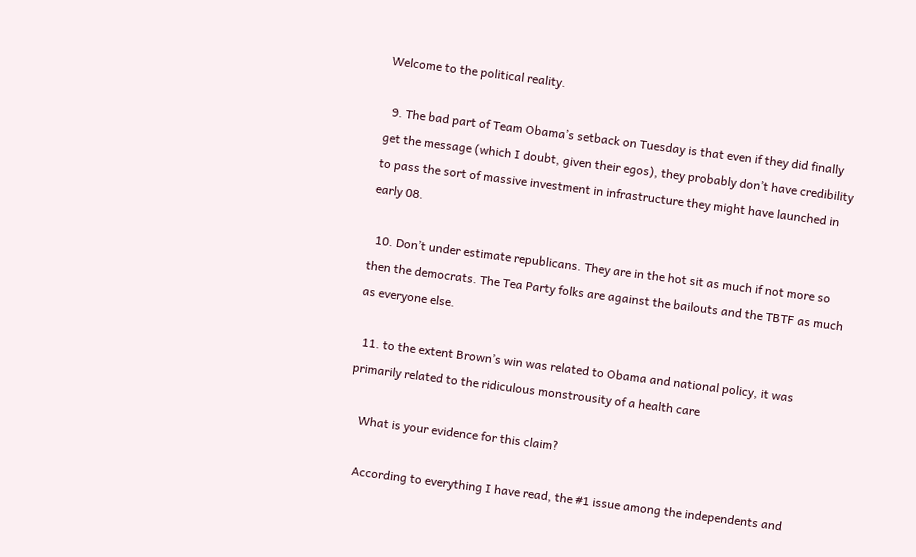Welcome to the political reality.

  9. The bad part of Team Obama’s setback on Tuesday is that even if they did finally get the message (which I doubt, given their egos), they probably don’t have credibility to pass the sort of massive investment in infrastructure they might have launched in early 08.

  10. Don’t under estimate republicans. They are in the hot sit as much if not more so then the democrats. The Tea Party folks are against the bailouts and the TBTF as much as everyone else.

  11. to the extent Brown’s win was related to Obama and national policy, it was primarily related to the ridiculous monstrousity of a health care

    What is your evidence for this claim?

    According to everything I have read, the #1 issue among the independents and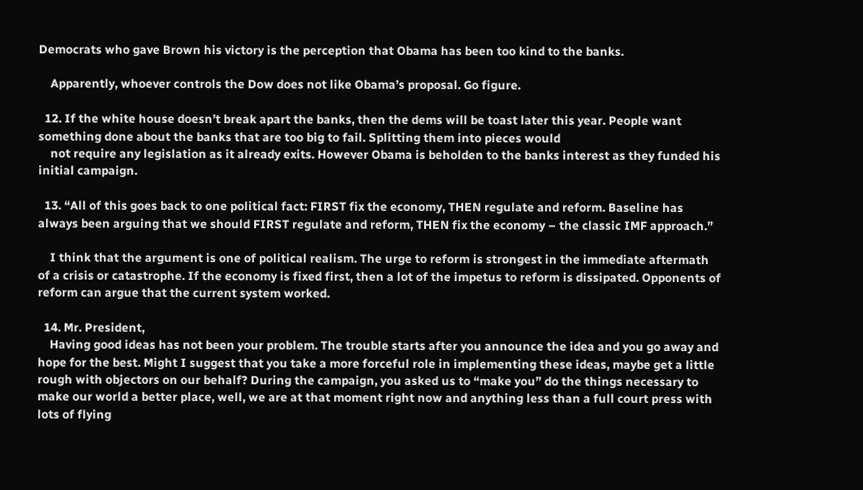Democrats who gave Brown his victory is the perception that Obama has been too kind to the banks.

    Apparently, whoever controls the Dow does not like Obama’s proposal. Go figure.

  12. If the white house doesn’t break apart the banks, then the dems will be toast later this year. People want something done about the banks that are too big to fail. Splitting them into pieces would
    not require any legislation as it already exits. However Obama is beholden to the banks interest as they funded his initial campaign.

  13. “All of this goes back to one political fact: FIRST fix the economy, THEN regulate and reform. Baseline has always been arguing that we should FIRST regulate and reform, THEN fix the economy – the classic IMF approach.”

    I think that the argument is one of political realism. The urge to reform is strongest in the immediate aftermath of a crisis or catastrophe. If the economy is fixed first, then a lot of the impetus to reform is dissipated. Opponents of reform can argue that the current system worked.

  14. Mr. President,
    Having good ideas has not been your problem. The trouble starts after you announce the idea and you go away and hope for the best. Might I suggest that you take a more forceful role in implementing these ideas, maybe get a little rough with objectors on our behalf? During the campaign, you asked us to “make you” do the things necessary to make our world a better place, well, we are at that moment right now and anything less than a full court press with lots of flying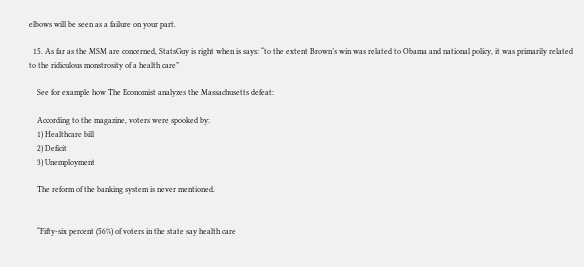elbows will be seen as a failure on your part.

  15. As far as the MSM are concerned, StatsGuy is right when is says: “to the extent Brown’s win was related to Obama and national policy, it was primarily related to the ridiculous monstrosity of a health care”

    See for example how The Economist analyzes the Massachusetts defeat:

    According to the magazine, voters were spooked by:
    1) Healthcare bill
    2) Deficit
    3) Unemployment

    The reform of the banking system is never mentioned.


    “Fifty-six percent (56%) of voters in the state say health care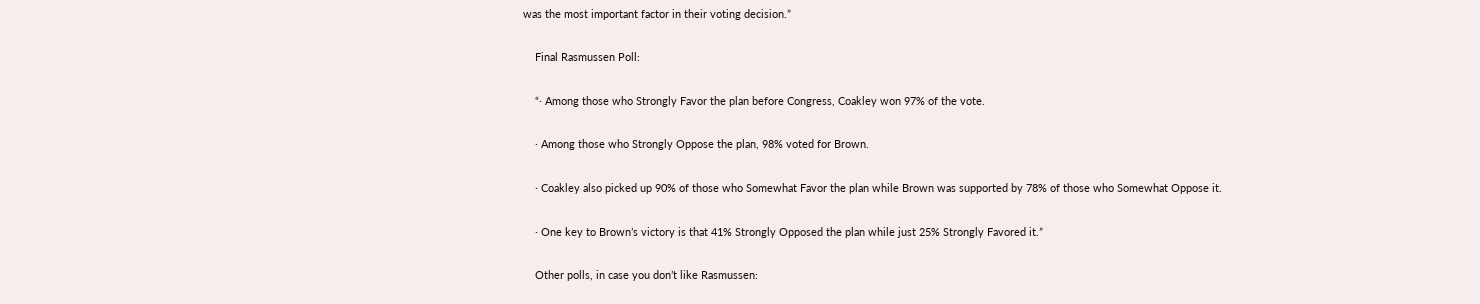was the most important factor in their voting decision.”

    Final Rasmussen Poll:

    “· Among those who Strongly Favor the plan before Congress, Coakley won 97% of the vote.

    · Among those who Strongly Oppose the plan, 98% voted for Brown.

    · Coakley also picked up 90% of those who Somewhat Favor the plan while Brown was supported by 78% of those who Somewhat Oppose it.

    · One key to Brown’s victory is that 41% Strongly Opposed the plan while just 25% Strongly Favored it.”

    Other polls, in case you don’t like Rasmussen: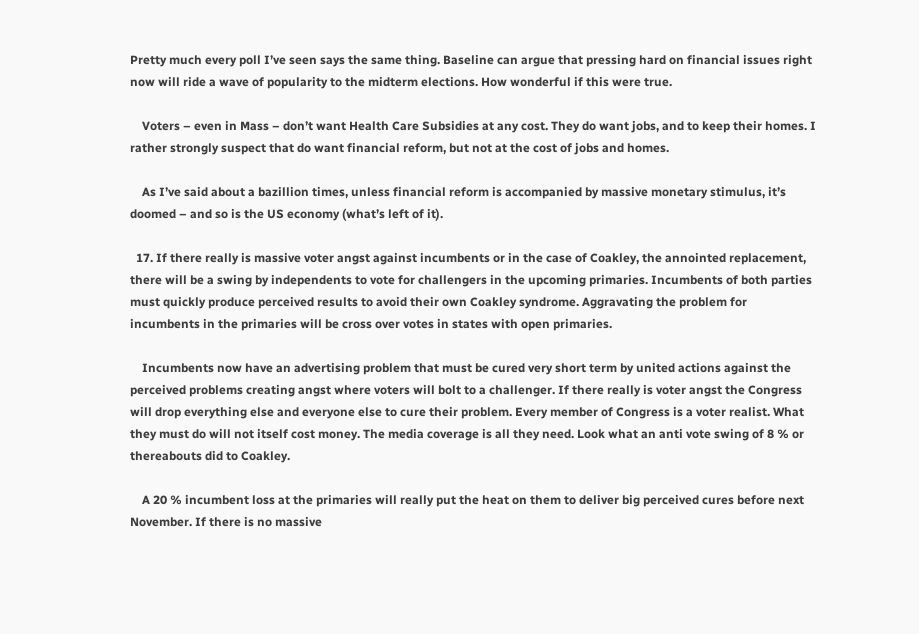Pretty much every poll I’ve seen says the same thing. Baseline can argue that pressing hard on financial issues right now will ride a wave of popularity to the midterm elections. How wonderful if this were true.

    Voters – even in Mass – don’t want Health Care Subsidies at any cost. They do want jobs, and to keep their homes. I rather strongly suspect that do want financial reform, but not at the cost of jobs and homes.

    As I’ve said about a bazillion times, unless financial reform is accompanied by massive monetary stimulus, it’s doomed – and so is the US economy (what’s left of it).

  17. If there really is massive voter angst against incumbents or in the case of Coakley, the annointed replacement, there will be a swing by independents to vote for challengers in the upcoming primaries. Incumbents of both parties must quickly produce perceived results to avoid their own Coakley syndrome. Aggravating the problem for incumbents in the primaries will be cross over votes in states with open primaries.

    Incumbents now have an advertising problem that must be cured very short term by united actions against the perceived problems creating angst where voters will bolt to a challenger. If there really is voter angst the Congress will drop everything else and everyone else to cure their problem. Every member of Congress is a voter realist. What they must do will not itself cost money. The media coverage is all they need. Look what an anti vote swing of 8 % or thereabouts did to Coakley.

    A 20 % incumbent loss at the primaries will really put the heat on them to deliver big perceived cures before next November. If there is no massive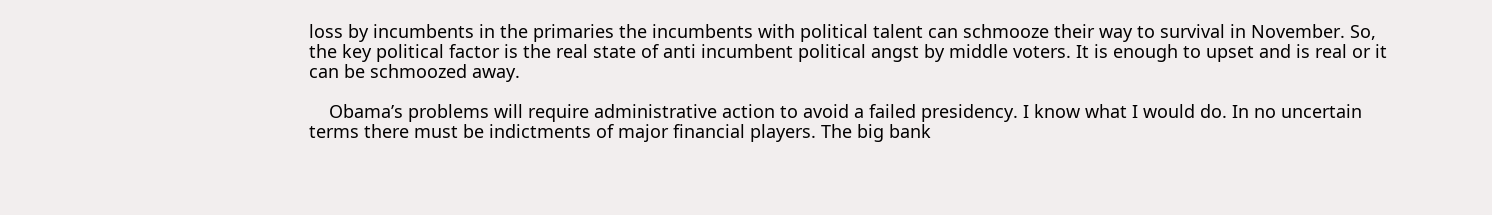loss by incumbents in the primaries the incumbents with political talent can schmooze their way to survival in November. So, the key political factor is the real state of anti incumbent political angst by middle voters. It is enough to upset and is real or it can be schmoozed away.

    Obama’s problems will require administrative action to avoid a failed presidency. I know what I would do. In no uncertain terms there must be indictments of major financial players. The big bank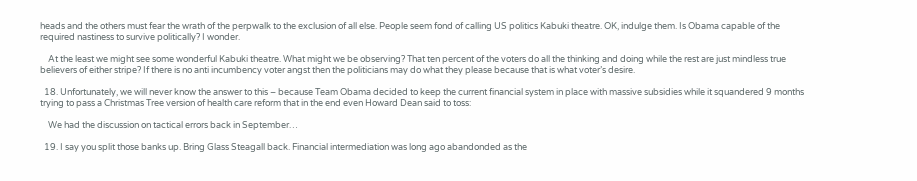heads and the others must fear the wrath of the perpwalk to the exclusion of all else. People seem fond of calling US politics Kabuki theatre. OK, indulge them. Is Obama capable of the required nastiness to survive politically? I wonder.

    At the least we might see some wonderful Kabuki theatre. What might we be observing? That ten percent of the voters do all the thinking and doing while the rest are just mindless true believers of either stripe? If there is no anti incumbency voter angst then the politicians may do what they please because that is what voter’s desire.

  18. Unfortunately, we will never know the answer to this – because Team Obama decided to keep the current financial system in place with massive subsidies while it squandered 9 months trying to pass a Christmas Tree version of health care reform that in the end even Howard Dean said to toss:

    We had the discussion on tactical errors back in September…

  19. I say you split those banks up. Bring Glass Steagall back. Financial intermediation was long ago abandonded as the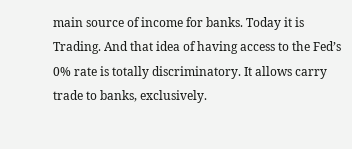main source of income for banks. Today it is Trading. And that idea of having access to the Fed’s 0% rate is totally discriminatory. It allows carry trade to banks, exclusively.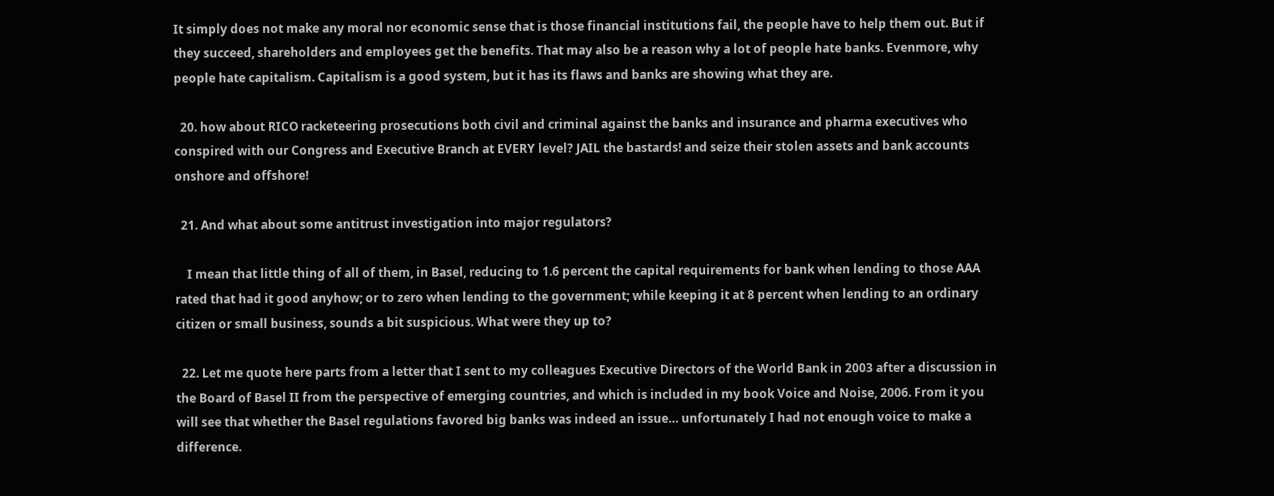It simply does not make any moral nor economic sense that is those financial institutions fail, the people have to help them out. But if they succeed, shareholders and employees get the benefits. That may also be a reason why a lot of people hate banks. Evenmore, why people hate capitalism. Capitalism is a good system, but it has its flaws and banks are showing what they are.

  20. how about RICO racketeering prosecutions both civil and criminal against the banks and insurance and pharma executives who conspired with our Congress and Executive Branch at EVERY level? JAIL the bastards! and seize their stolen assets and bank accounts onshore and offshore!

  21. And what about some antitrust investigation into major regulators?

    I mean that little thing of all of them, in Basel, reducing to 1.6 percent the capital requirements for bank when lending to those AAA rated that had it good anyhow; or to zero when lending to the government; while keeping it at 8 percent when lending to an ordinary citizen or small business, sounds a bit suspicious. What were they up to?

  22. Let me quote here parts from a letter that I sent to my colleagues Executive Directors of the World Bank in 2003 after a discussion in the Board of Basel II from the perspective of emerging countries, and which is included in my book Voice and Noise, 2006. From it you will see that whether the Basel regulations favored big banks was indeed an issue… unfortunately I had not enough voice to make a difference.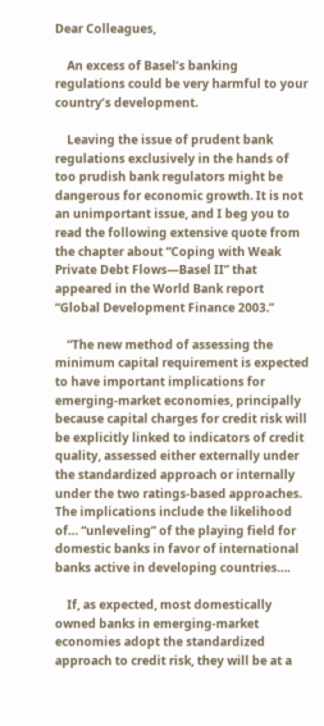Dear Colleagues,

    An excess of Basel’s banking regulations could be very harmful to your country’s development.

    Leaving the issue of prudent bank regulations exclusively in the hands of too prudish bank regulators might be dangerous for economic growth. It is not an unimportant issue, and I beg you to read the following extensive quote from the chapter about “Coping with Weak Private Debt Flows—Basel II” that appeared in the World Bank report “Global Development Finance 2003.”

    “The new method of assessing the minimum capital requirement is expected to have important implications for emerging-market economies, principally because capital charges for credit risk will be explicitly linked to indicators of credit quality, assessed either externally under the standardized approach or internally under the two ratings-based approaches. The implications include the likelihood of… “unleveling” of the playing field for domestic banks in favor of international banks active in developing countries….

    If, as expected, most domestically owned banks in emerging-market economies adopt the standardized approach to credit risk, they will be at a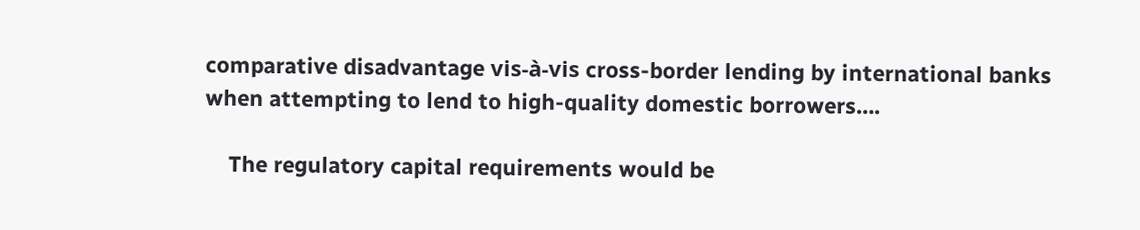comparative disadvantage vis-à-vis cross-border lending by international banks when attempting to lend to high-quality domestic borrowers….

    The regulatory capital requirements would be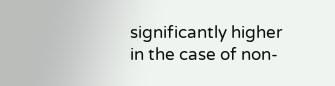significantly higher in the case of non-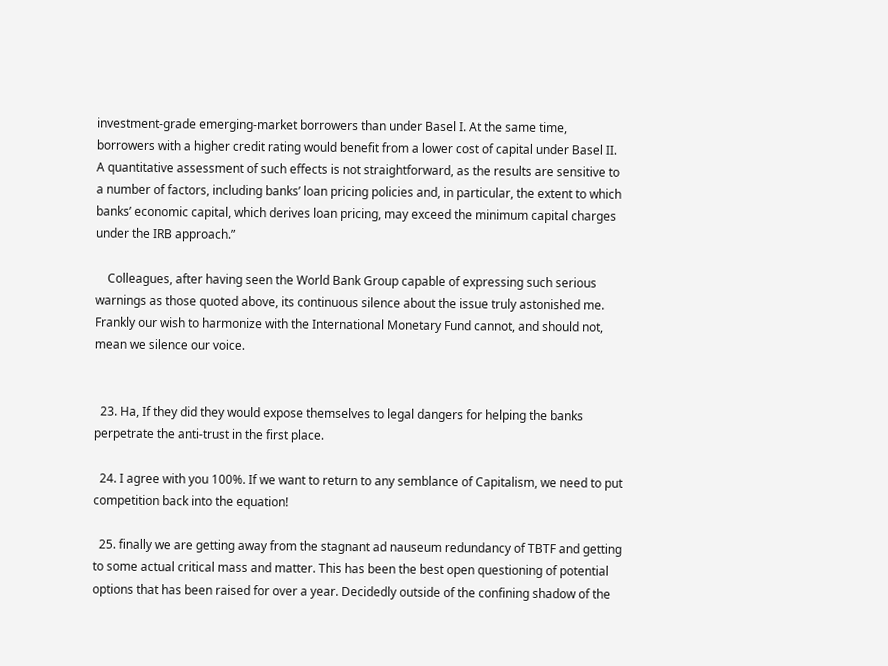investment-grade emerging-market borrowers than under Basel I. At the same time, borrowers with a higher credit rating would benefit from a lower cost of capital under Basel II. A quantitative assessment of such effects is not straightforward, as the results are sensitive to a number of factors, including banks’ loan pricing policies and, in particular, the extent to which banks’ economic capital, which derives loan pricing, may exceed the minimum capital charges under the IRB approach.”

    Colleagues, after having seen the World Bank Group capable of expressing such serious warnings as those quoted above, its continuous silence about the issue truly astonished me. Frankly our wish to harmonize with the International Monetary Fund cannot, and should not, mean we silence our voice.


  23. Ha, If they did they would expose themselves to legal dangers for helping the banks perpetrate the anti-trust in the first place.

  24. I agree with you 100%. If we want to return to any semblance of Capitalism, we need to put competition back into the equation!

  25. finally we are getting away from the stagnant ad nauseum redundancy of TBTF and getting to some actual critical mass and matter. This has been the best open questioning of potential options that has been raised for over a year. Decidedly outside of the confining shadow of the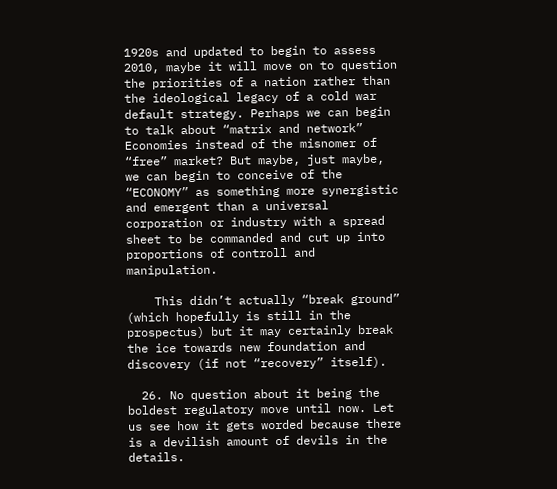1920s and updated to begin to assess 2010, maybe it will move on to question the priorities of a nation rather than the ideological legacy of a cold war default strategy. Perhaps we can begin to talk about “matrix and network” Economies instead of the misnomer of “free” market? But maybe, just maybe, we can begin to conceive of the “ECONOMY” as something more synergistic and emergent than a universal corporation or industry with a spread sheet to be commanded and cut up into proportions of controll and manipulation.

    This didn’t actually “break ground” (which hopefully is still in the prospectus) but it may certainly break the ice towards new foundation and discovery (if not “recovery” itself).

  26. No question about it being the boldest regulatory move until now. Let us see how it gets worded because there is a devilish amount of devils in the details.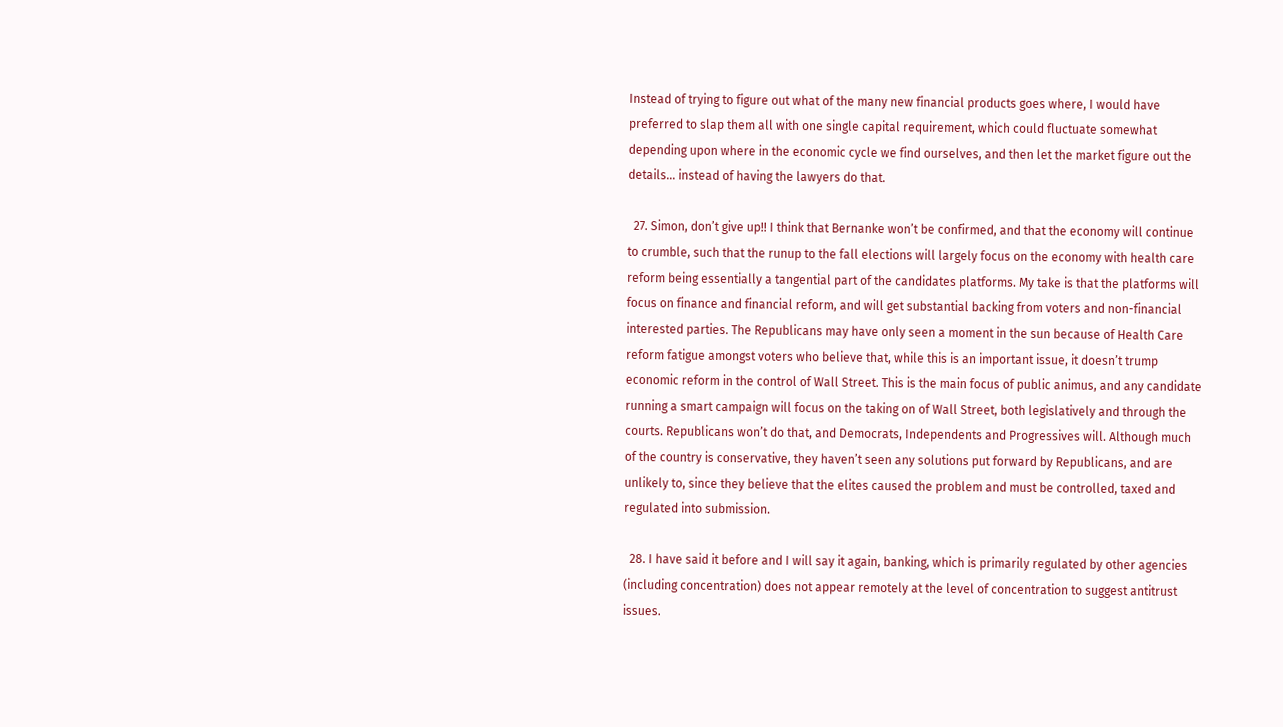Instead of trying to figure out what of the many new financial products goes where, I would have preferred to slap them all with one single capital requirement, which could fluctuate somewhat depending upon where in the economic cycle we find ourselves, and then let the market figure out the details… instead of having the lawyers do that.

  27. Simon, don’t give up!! I think that Bernanke won’t be confirmed, and that the economy will continue to crumble, such that the runup to the fall elections will largely focus on the economy with health care reform being essentially a tangential part of the candidates platforms. My take is that the platforms will focus on finance and financial reform, and will get substantial backing from voters and non-financial interested parties. The Republicans may have only seen a moment in the sun because of Health Care reform fatigue amongst voters who believe that, while this is an important issue, it doesn’t trump economic reform in the control of Wall Street. This is the main focus of public animus, and any candidate running a smart campaign will focus on the taking on of Wall Street, both legislatively and through the courts. Republicans won’t do that, and Democrats, Independents and Progressives will. Although much of the country is conservative, they haven’t seen any solutions put forward by Republicans, and are unlikely to, since they believe that the elites caused the problem and must be controlled, taxed and regulated into submission.

  28. I have said it before and I will say it again, banking, which is primarily regulated by other agencies (including concentration) does not appear remotely at the level of concentration to suggest antitrust issues.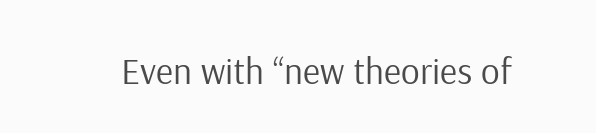Even with “new theories of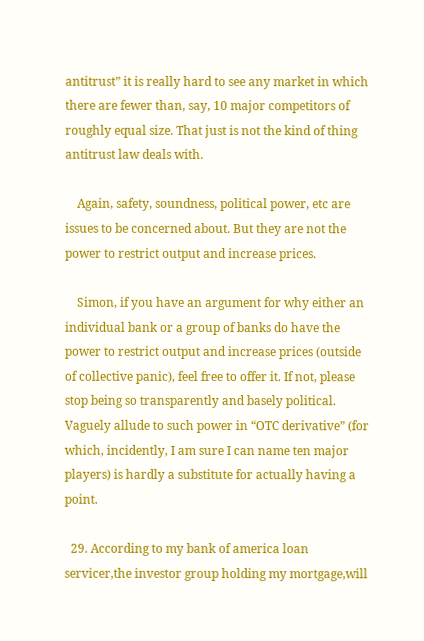antitrust” it is really hard to see any market in which there are fewer than, say, 10 major competitors of roughly equal size. That just is not the kind of thing antitrust law deals with.

    Again, safety, soundness, political power, etc are issues to be concerned about. But they are not the power to restrict output and increase prices.

    Simon, if you have an argument for why either an individual bank or a group of banks do have the power to restrict output and increase prices (outside of collective panic), feel free to offer it. If not, please stop being so transparently and basely political. Vaguely allude to such power in “OTC derivative” (for which, incidently, I am sure I can name ten major players) is hardly a substitute for actually having a point.

  29. According to my bank of america loan servicer,the investor group holding my mortgage,will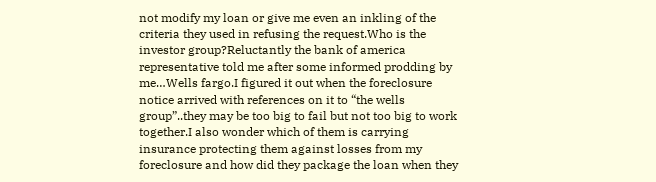not modify my loan or give me even an inkling of the criteria they used in refusing the request.Who is the investor group?Reluctantly the bank of america representative told me after some informed prodding by me…Wells fargo.I figured it out when the foreclosure notice arrived with references on it to “the wells group”..they may be too big to fail but not too big to work together.I also wonder which of them is carrying insurance protecting them against losses from my foreclosure and how did they package the loan when they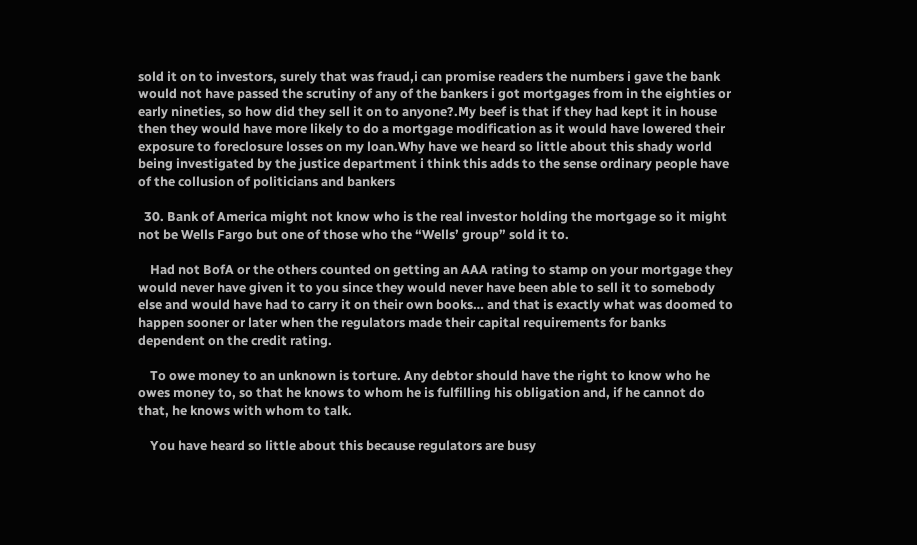sold it on to investors, surely that was fraud,i can promise readers the numbers i gave the bank would not have passed the scrutiny of any of the bankers i got mortgages from in the eighties or early nineties, so how did they sell it on to anyone?.My beef is that if they had kept it in house then they would have more likely to do a mortgage modification as it would have lowered their exposure to foreclosure losses on my loan.Why have we heard so little about this shady world being investigated by the justice department i think this adds to the sense ordinary people have of the collusion of politicians and bankers

  30. Bank of America might not know who is the real investor holding the mortgage so it might not be Wells Fargo but one of those who the “Wells’ group” sold it to.

    Had not BofA or the others counted on getting an AAA rating to stamp on your mortgage they would never have given it to you since they would never have been able to sell it to somebody else and would have had to carry it on their own books… and that is exactly what was doomed to happen sooner or later when the regulators made their capital requirements for banks dependent on the credit rating.

    To owe money to an unknown is torture. Any debtor should have the right to know who he owes money to, so that he knows to whom he is fulfilling his obligation and, if he cannot do that, he knows with whom to talk.

    You have heard so little about this because regulators are busy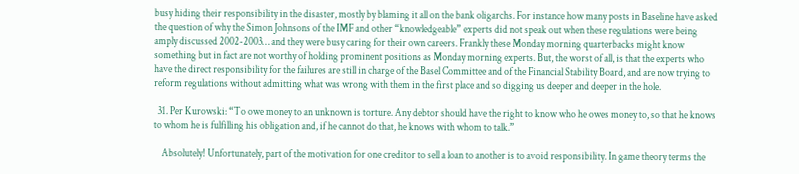busy hiding their responsibility in the disaster, mostly by blaming it all on the bank oligarchs. For instance how many posts in Baseline have asked the question of why the Simon Johnsons of the IMF and other “knowledgeable” experts did not speak out when these regulations were being amply discussed 2002-2003… and they were busy caring for their own careers. Frankly these Monday morning quarterbacks might know something but in fact are not worthy of holding prominent positions as Monday morning experts. But, the worst of all, is that the experts who have the direct responsibility for the failures are still in charge of the Basel Committee and of the Financial Stability Board, and are now trying to reform regulations without admitting what was wrong with them in the first place and so digging us deeper and deeper in the hole.

  31. Per Kurowski: “To owe money to an unknown is torture. Any debtor should have the right to know who he owes money to, so that he knows to whom he is fulfilling his obligation and, if he cannot do that, he knows with whom to talk.”

    Absolutely! Unfortunately, part of the motivation for one creditor to sell a loan to another is to avoid responsibility. In game theory terms the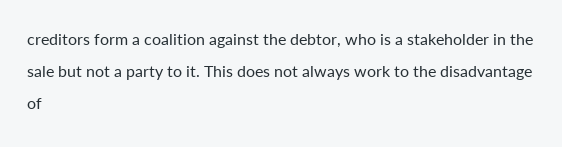creditors form a coalition against the debtor, who is a stakeholder in the sale but not a party to it. This does not always work to the disadvantage of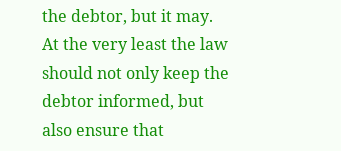the debtor, but it may. At the very least the law should not only keep the debtor informed, but also ensure that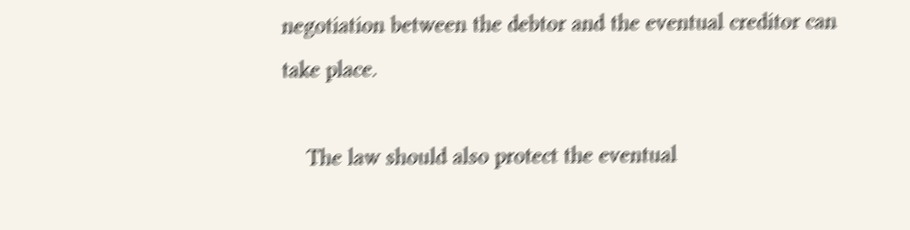negotiation between the debtor and the eventual creditor can take place.

    The law should also protect the eventual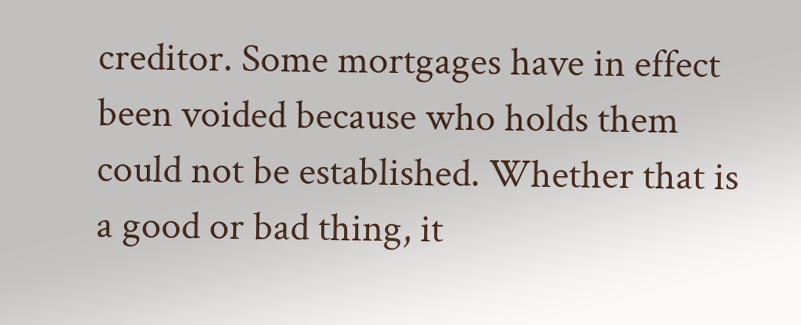creditor. Some mortgages have in effect been voided because who holds them could not be established. Whether that is a good or bad thing, it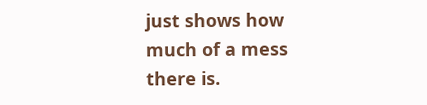just shows how much of a mess there is.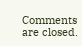Comments are closed.